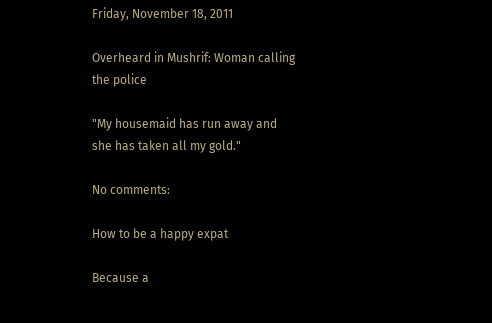Friday, November 18, 2011

Overheard in Mushrif: Woman calling the police

"My housemaid has run away and she has taken all my gold."

No comments:

How to be a happy expat

Because a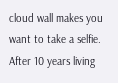cloud wall makes you want to take a selfie.  After 10 years living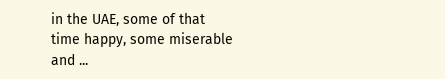in the UAE, some of that time happy, some miserable and ...